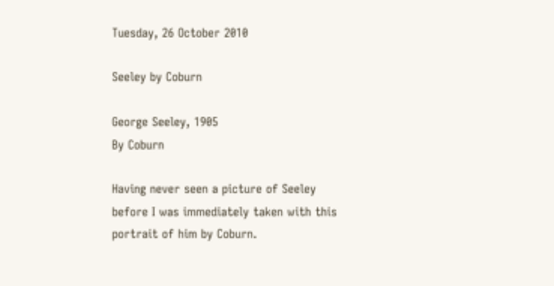Tuesday, 26 October 2010

Seeley by Coburn

George Seeley, 1905
By Coburn

Having never seen a picture of Seeley before I was immediately taken with this portrait of him by Coburn.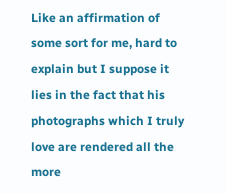Like an affirmation of some sort for me, hard to explain but I suppose it lies in the fact that his photographs which I truly love are rendered all the more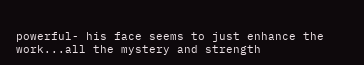powerful- his face seems to just enhance the work...all the mystery and strength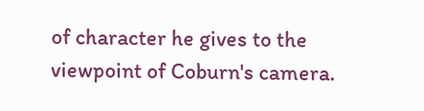of character he gives to the viewpoint of Coburn's camera.